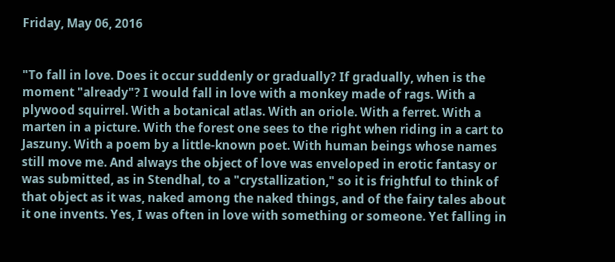Friday, May 06, 2016


"To fall in love. Does it occur suddenly or gradually? If gradually, when is the moment "already"? I would fall in love with a monkey made of rags. With a plywood squirrel. With a botanical atlas. With an oriole. With a ferret. With a marten in a picture. With the forest one sees to the right when riding in a cart to Jaszuny. With a poem by a little-known poet. With human beings whose names still move me. And always the object of love was enveloped in erotic fantasy or was submitted, as in Stendhal, to a "crystallization," so it is frightful to think of that object as it was, naked among the naked things, and of the fairy tales about it one invents. Yes, I was often in love with something or someone. Yet falling in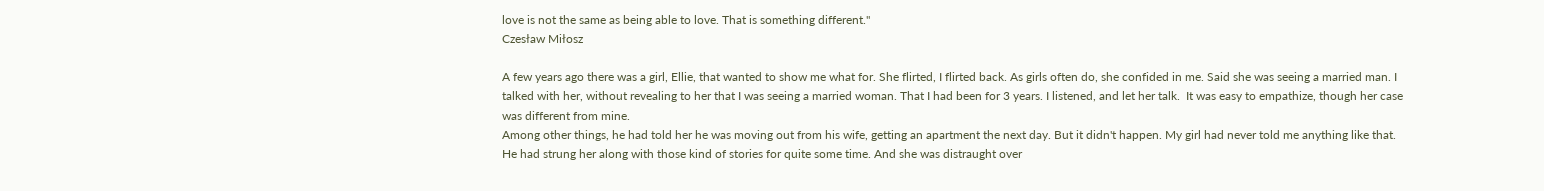love is not the same as being able to love. That is something different."
Czesław Miłosz

A few years ago there was a girl, Ellie, that wanted to show me what for. She flirted, I flirted back. As girls often do, she confided in me. Said she was seeing a married man. I talked with her, without revealing to her that I was seeing a married woman. That I had been for 3 years. I listened, and let her talk.  It was easy to empathize, though her case was different from mine.
Among other things, he had told her he was moving out from his wife, getting an apartment the next day. But it didn't happen. My girl had never told me anything like that. He had strung her along with those kind of stories for quite some time. And she was distraught over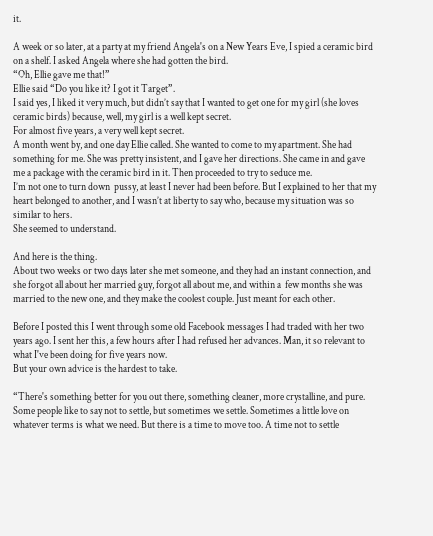it.

A week or so later, at a party at my friend Angela's on a New Years Eve, I spied a ceramic bird on a shelf. I asked Angela where she had gotten the bird.
“Oh, Ellie gave me that!”
Ellie said “Do you like it? I got it Target”.
I said yes, I liked it very much, but didn’t say that I wanted to get one for my girl (she loves ceramic birds) because, well, my girl is a well kept secret.
For almost five years, a very well kept secret.
A month went by, and one day Ellie called. She wanted to come to my apartment. She had something for me. She was pretty insistent, and I gave her directions. She came in and gave me a package with the ceramic bird in it. Then proceeded to try to seduce me.
I’m not one to turn down  pussy, at least I never had been before. But I explained to her that my heart belonged to another, and I wasn’t at liberty to say who, because my situation was so similar to hers.
She seemed to understand.

And here is the thing.
About two weeks or two days later she met someone, and they had an instant connection, and she forgot all about her married guy, forgot all about me, and within a  few months she was married to the new one, and they make the coolest couple. Just meant for each other.

Before I posted this I went through some old Facebook messages I had traded with her two years ago. I sent her this, a few hours after I had refused her advances. Man, it so relevant to what I've been doing for five years now.
But your own advice is the hardest to take.

“There's something better for you out there, something cleaner, more crystalline, and pure. Some people like to say not to settle, but sometimes we settle. Sometimes a little love on whatever terms is what we need. But there is a time to move too. A time not to settle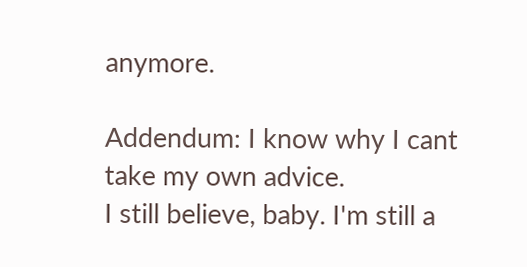anymore.

Addendum: I know why I cant take my own advice.
I still believe, baby. I'm still a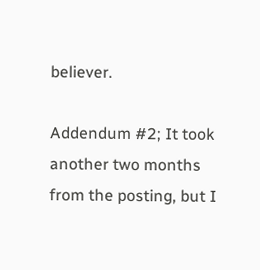believer.

Addendum #2; It took another two months from the posting, but I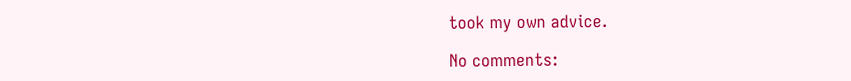took my own advice.

No comments: